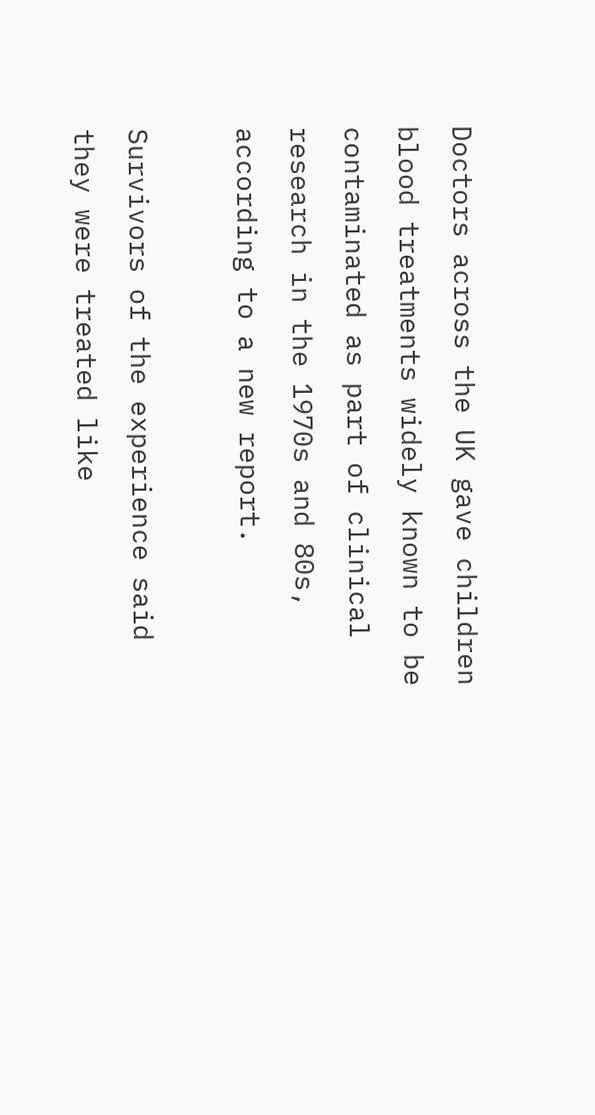Doctors across the UK gave children blood treatments widely known to be contaminated as part of clinical research in the 1970s and 80s, according to a new report.

Survivors of the experience said they were treated like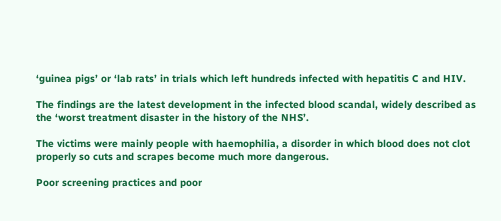‘guinea pigs’ or ‘lab rats’ in trials which left hundreds infected with hepatitis C and HIV.

The findings are the latest development in the infected blood scandal, widely described as the ‘worst treatment disaster in the history of the NHS’.

The victims were mainly people with haemophilia, a disorder in which blood does not clot properly so cuts and scrapes become much more dangerous.

Poor screening practices and poor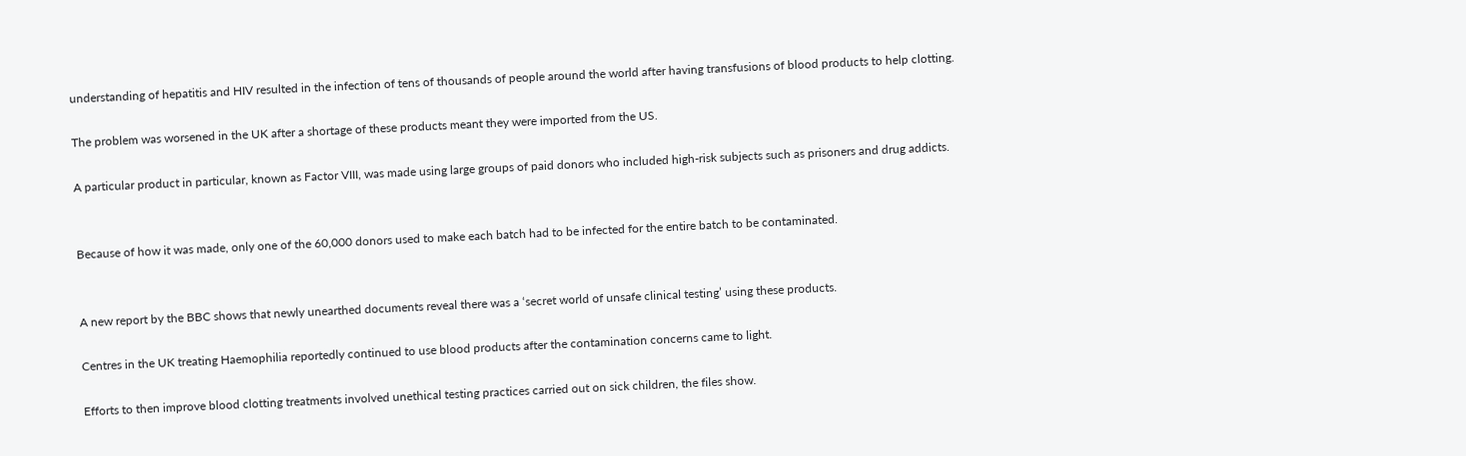understanding of hepatitis and HIV resulted in the infection of tens of thousands of people around the world after having transfusions of blood products to help clotting.

The problem was worsened in the UK after a shortage of these products meant they were imported from the US.

A particular product in particular, known as Factor VIII, was made using large groups of paid donors who included high-risk subjects such as prisoners and drug addicts.


Because of how it was made, only one of the 60,000 donors used to make each batch had to be infected for the entire batch to be contaminated.


A new report by the BBC shows that newly unearthed documents reveal there was a ‘secret world of unsafe clinical testing’ using these products.

Centres in the UK treating Haemophilia reportedly continued to use blood products after the contamination concerns came to light.

Efforts to then improve blood clotting treatments involved unethical testing practices carried out on sick children, the files show.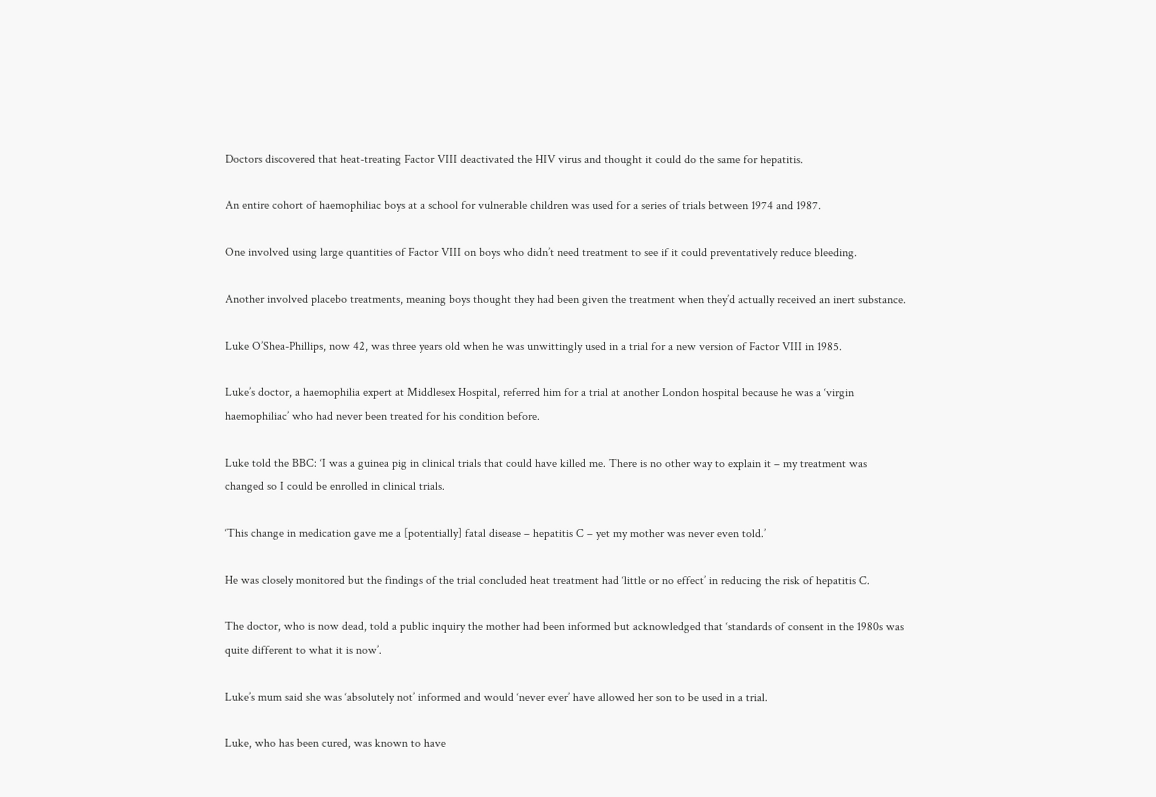Doctors discovered that heat-treating Factor VIII deactivated the HIV virus and thought it could do the same for hepatitis.

An entire cohort of haemophiliac boys at a school for vulnerable children was used for a series of trials between 1974 and 1987.

One involved using large quantities of Factor VIII on boys who didn’t need treatment to see if it could preventatively reduce bleeding.

Another involved placebo treatments, meaning boys thought they had been given the treatment when they’d actually received an inert substance.

Luke O’Shea-Phillips, now 42, was three years old when he was unwittingly used in a trial for a new version of Factor VIII in 1985.

Luke’s doctor, a haemophilia expert at Middlesex Hospital, referred him for a trial at another London hospital because he was a ‘virgin haemophiliac’ who had never been treated for his condition before.

Luke told the BBC: ‘I was a guinea pig in clinical trials that could have killed me. There is no other way to explain it – my treatment was changed so I could be enrolled in clinical trials.

‘This change in medication gave me a [potentially] fatal disease – hepatitis C – yet my mother was never even told.’

He was closely monitored but the findings of the trial concluded heat treatment had ‘little or no effect’ in reducing the risk of hepatitis C.

The doctor, who is now dead, told a public inquiry the mother had been informed but acknowledged that ‘standards of consent in the 1980s was quite different to what it is now’.

Luke’s mum said she was ‘absolutely not’ informed and would ‘never ever’ have allowed her son to be used in a trial.

Luke, who has been cured, was known to have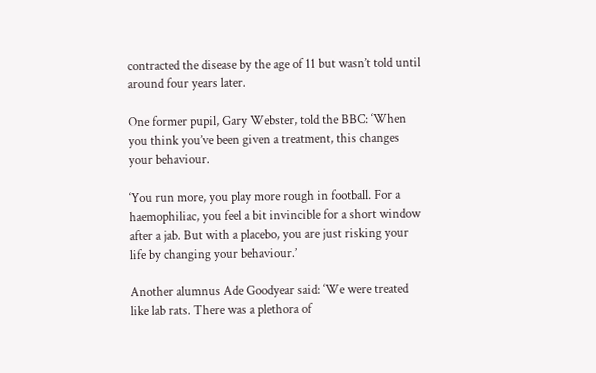contracted the disease by the age of 11 but wasn’t told until around four years later.

One former pupil, Gary Webster, told the BBC: ‘When you think you’ve been given a treatment, this changes your behaviour.

‘You run more, you play more rough in football. For a haemophiliac, you feel a bit invincible for a short window after a jab. But with a placebo, you are just risking your life by changing your behaviour.’

Another alumnus Ade Goodyear said: ‘We were treated like lab rats. There was a plethora of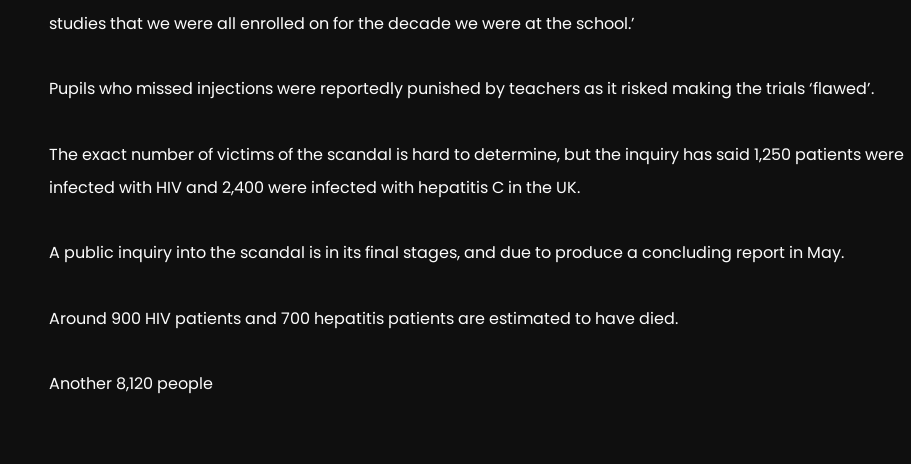studies that we were all enrolled on for the decade we were at the school.’

Pupils who missed injections were reportedly punished by teachers as it risked making the trials ‘flawed’.

The exact number of victims of the scandal is hard to determine, but the inquiry has said 1,250 patients were infected with HIV and 2,400 were infected with hepatitis C in the UK.

A public inquiry into the scandal is in its final stages, and due to produce a concluding report in May.

Around 900 HIV patients and 700 hepatitis patients are estimated to have died.

Another 8,120 people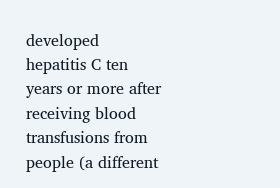developed hepatitis C ten years or more after receiving blood transfusions from people (a different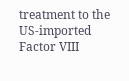treatment to the US-imported Factor VIII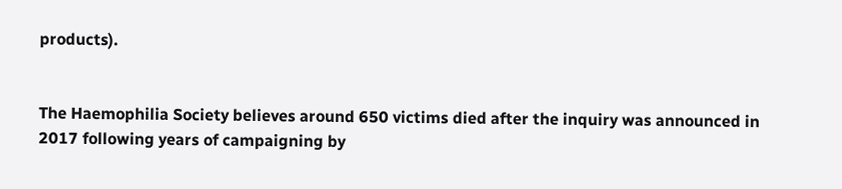products).


The Haemophilia Society believes around 650 victims died after the inquiry was announced in 2017 following years of campaigning by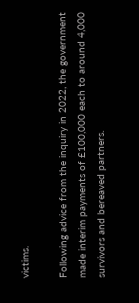victims.

Following advice from the inquiry in 2022, the government made interim payments of £100,000 each to around 4,000 survivors and bereaved partners.